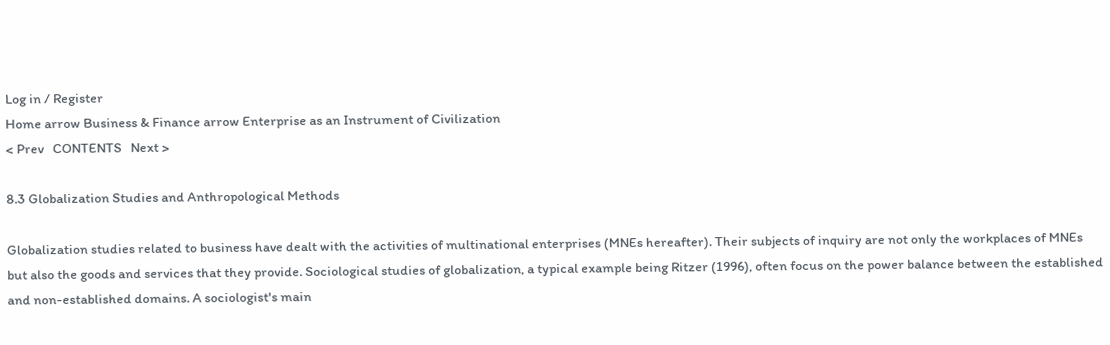Log in / Register
Home arrow Business & Finance arrow Enterprise as an Instrument of Civilization
< Prev   CONTENTS   Next >

8.3 Globalization Studies and Anthropological Methods

Globalization studies related to business have dealt with the activities of multinational enterprises (MNEs hereafter). Their subjects of inquiry are not only the workplaces of MNEs but also the goods and services that they provide. Sociological studies of globalization, a typical example being Ritzer (1996), often focus on the power balance between the established and non-established domains. A sociologist's main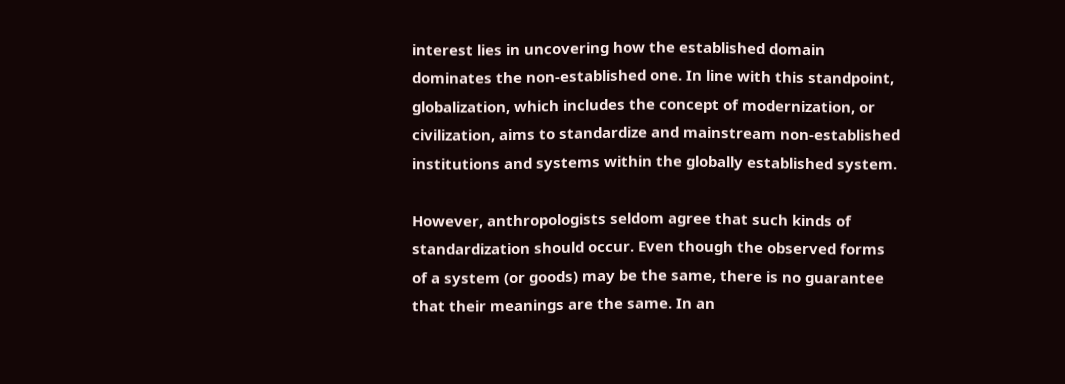interest lies in uncovering how the established domain dominates the non-established one. In line with this standpoint, globalization, which includes the concept of modernization, or civilization, aims to standardize and mainstream non-established institutions and systems within the globally established system.

However, anthropologists seldom agree that such kinds of standardization should occur. Even though the observed forms of a system (or goods) may be the same, there is no guarantee that their meanings are the same. In an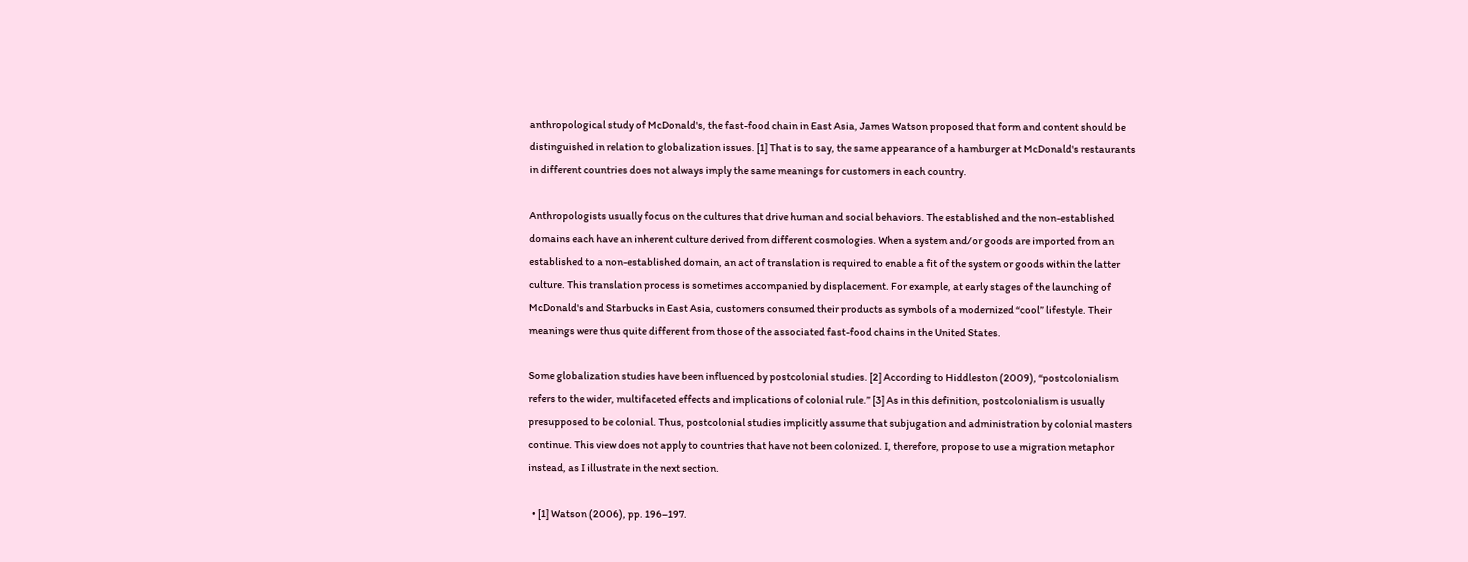anthropological study of McDonald's, the fast-food chain in East Asia, James Watson proposed that form and content should be distinguished in relation to globalization issues. [1] That is to say, the same appearance of a hamburger at McDonald's restaurants in different countries does not always imply the same meanings for customers in each country.

Anthropologists usually focus on the cultures that drive human and social behaviors. The established and the non-established domains each have an inherent culture derived from different cosmologies. When a system and/or goods are imported from an established to a non-established domain, an act of translation is required to enable a fit of the system or goods within the latter culture. This translation process is sometimes accompanied by displacement. For example, at early stages of the launching of McDonald's and Starbucks in East Asia, customers consumed their products as symbols of a modernized “cool” lifestyle. Their meanings were thus quite different from those of the associated fast-food chains in the United States.

Some globalization studies have been influenced by postcolonial studies. [2] According to Hiddleston (2009), “postcolonialism refers to the wider, multifaceted effects and implications of colonial rule.” [3] As in this definition, postcolonialism is usually presupposed to be colonial. Thus, postcolonial studies implicitly assume that subjugation and administration by colonial masters continue. This view does not apply to countries that have not been colonized. I, therefore, propose to use a migration metaphor instead, as I illustrate in the next section.

  • [1] Watson (2006), pp. 196–197.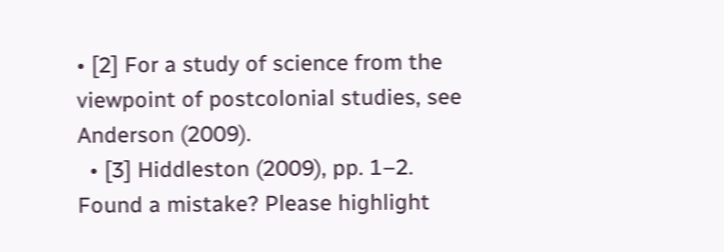• [2] For a study of science from the viewpoint of postcolonial studies, see Anderson (2009).
  • [3] Hiddleston (2009), pp. 1–2.
Found a mistake? Please highlight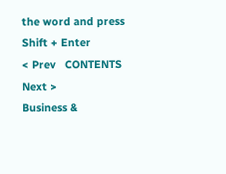the word and press Shift + Enter
< Prev   CONTENTS   Next >
Business &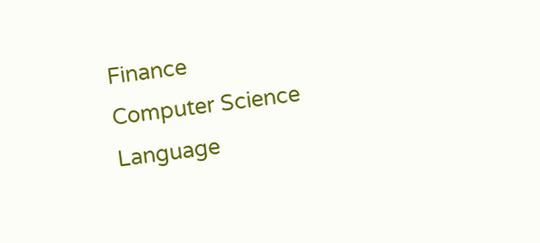Finance
Computer Science
Language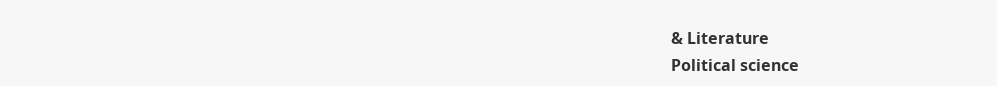& Literature
Political science